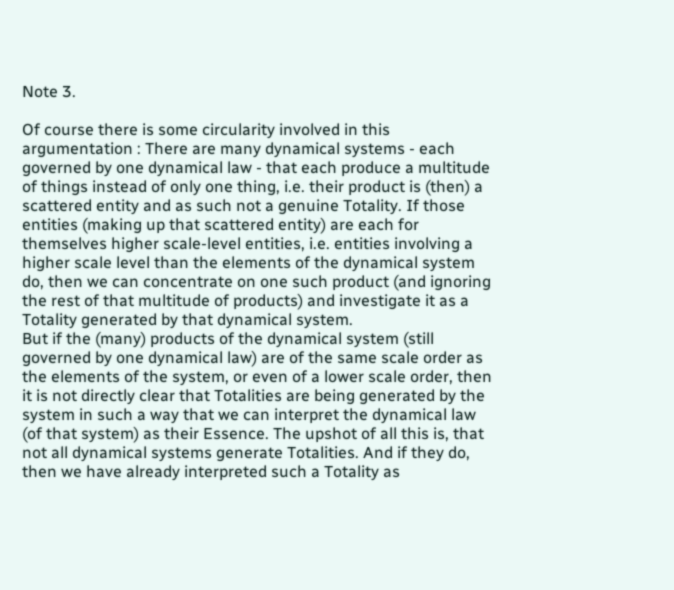Note 3.

Of course there is some circularity involved in this argumentation : There are many dynamical systems - each governed by one dynamical law - that each produce a multitude of things instead of only one thing, i.e. their product is (then) a scattered entity and as such not a genuine Totality. If those entities (making up that scattered entity) are each for themselves higher scale-level entities, i.e. entities involving a higher scale level than the elements of the dynamical system do, then we can concentrate on one such product (and ignoring the rest of that multitude of products) and investigate it as a Totality generated by that dynamical system.
But if the (many) products of the dynamical system (still governed by one dynamical law) are of the same scale order as the elements of the system, or even of a lower scale order, then it is not directly clear that Totalities are being generated by the system in such a way that we can interpret the dynamical law (of that system) as their Essence. The upshot of all this is, that not all dynamical systems generate Totalities. And if they do, then we have already interpreted such a Totality as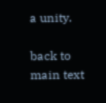a unity.

back to main text